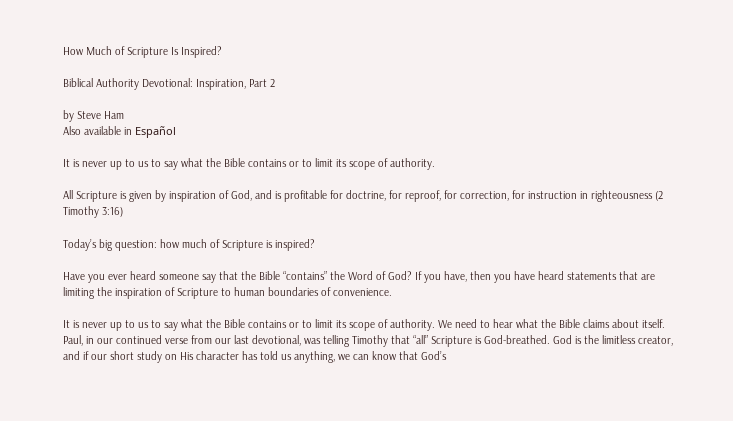How Much of Scripture Is Inspired?

Biblical Authority Devotional: Inspiration, Part 2

by Steve Ham
Also available in Español

It is never up to us to say what the Bible contains or to limit its scope of authority.

All Scripture is given by inspiration of God, and is profitable for doctrine, for reproof, for correction, for instruction in righteousness (2 Timothy 3:16)

Today’s big question: how much of Scripture is inspired?

Have you ever heard someone say that the Bible “contains” the Word of God? If you have, then you have heard statements that are limiting the inspiration of Scripture to human boundaries of convenience.

It is never up to us to say what the Bible contains or to limit its scope of authority. We need to hear what the Bible claims about itself. Paul, in our continued verse from our last devotional, was telling Timothy that “all” Scripture is God-breathed. God is the limitless creator, and if our short study on His character has told us anything, we can know that God’s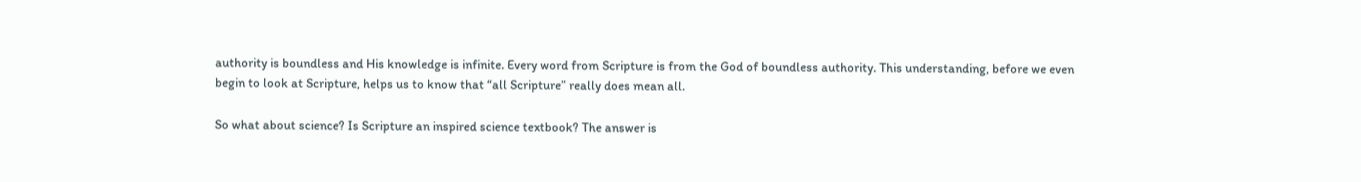authority is boundless and His knowledge is infinite. Every word from Scripture is from the God of boundless authority. This understanding, before we even begin to look at Scripture, helps us to know that “all Scripture” really does mean all.

So what about science? Is Scripture an inspired science textbook? The answer is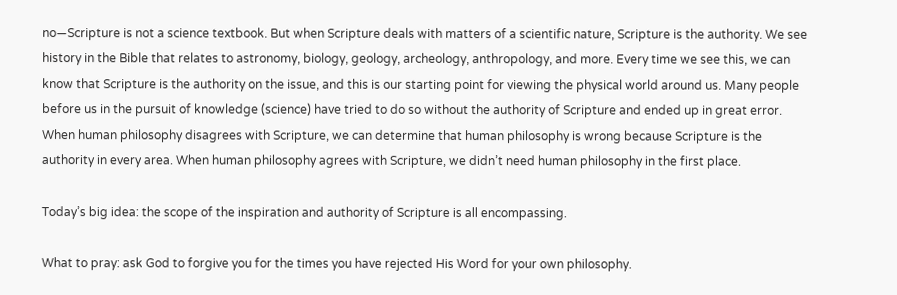no—Scripture is not a science textbook. But when Scripture deals with matters of a scientific nature, Scripture is the authority. We see history in the Bible that relates to astronomy, biology, geology, archeology, anthropology, and more. Every time we see this, we can know that Scripture is the authority on the issue, and this is our starting point for viewing the physical world around us. Many people before us in the pursuit of knowledge (science) have tried to do so without the authority of Scripture and ended up in great error. When human philosophy disagrees with Scripture, we can determine that human philosophy is wrong because Scripture is the authority in every area. When human philosophy agrees with Scripture, we didn’t need human philosophy in the first place.

Today’s big idea: the scope of the inspiration and authority of Scripture is all encompassing.

What to pray: ask God to forgive you for the times you have rejected His Word for your own philosophy.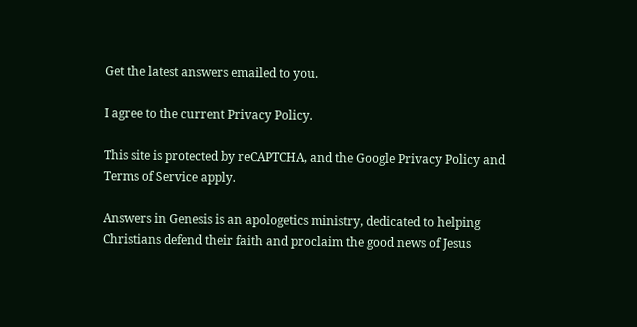Get the latest answers emailed to you.

I agree to the current Privacy Policy.

This site is protected by reCAPTCHA, and the Google Privacy Policy and Terms of Service apply.

Answers in Genesis is an apologetics ministry, dedicated to helping Christians defend their faith and proclaim the good news of Jesus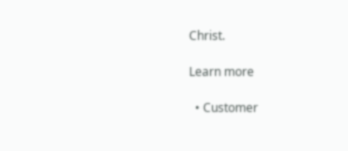Christ.

Learn more

  • Customer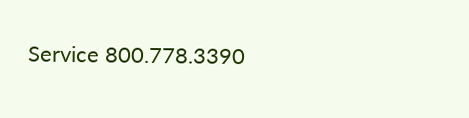Service 800.778.3390